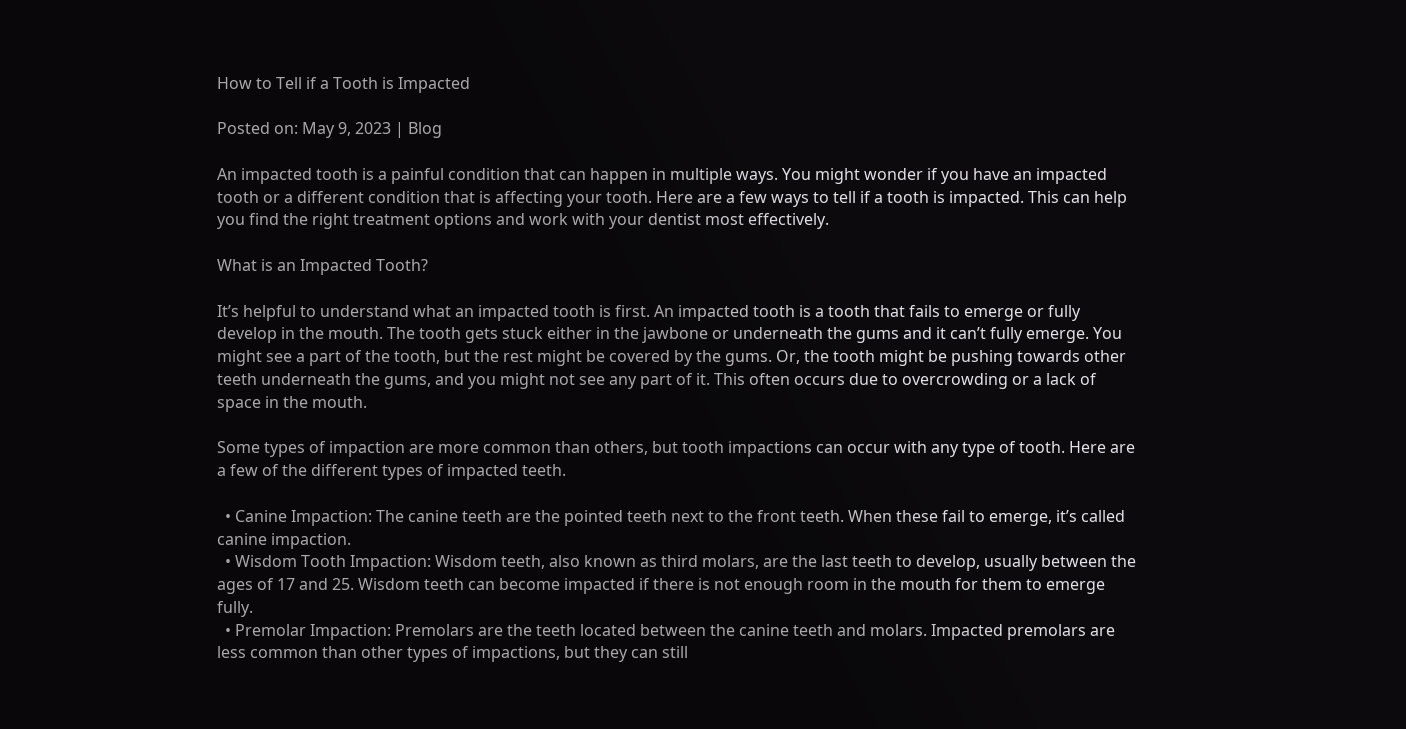How to Tell if a Tooth is Impacted

Posted on: May 9, 2023 | Blog

An impacted tooth is a painful condition that can happen in multiple ways. You might wonder if you have an impacted tooth or a different condition that is affecting your tooth. Here are a few ways to tell if a tooth is impacted. This can help you find the right treatment options and work with your dentist most effectively.

What is an Impacted Tooth?

It’s helpful to understand what an impacted tooth is first. An impacted tooth is a tooth that fails to emerge or fully develop in the mouth. The tooth gets stuck either in the jawbone or underneath the gums and it can’t fully emerge. You might see a part of the tooth, but the rest might be covered by the gums. Or, the tooth might be pushing towards other teeth underneath the gums, and you might not see any part of it. This often occurs due to overcrowding or a lack of space in the mouth.

Some types of impaction are more common than others, but tooth impactions can occur with any type of tooth. Here are a few of the different types of impacted teeth.

  • Canine Impaction: The canine teeth are the pointed teeth next to the front teeth. When these fail to emerge, it’s called canine impaction.
  • Wisdom Tooth Impaction: Wisdom teeth, also known as third molars, are the last teeth to develop, usually between the ages of 17 and 25. Wisdom teeth can become impacted if there is not enough room in the mouth for them to emerge fully.
  • Premolar Impaction: Premolars are the teeth located between the canine teeth and molars. Impacted premolars are less common than other types of impactions, but they can still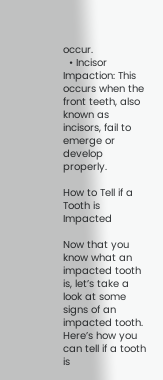occur.
  • Incisor Impaction: This occurs when the front teeth, also known as incisors, fail to emerge or develop properly.

How to Tell if a Tooth is Impacted

Now that you know what an impacted tooth is, let’s take a look at some signs of an impacted tooth. Here’s how you can tell if a tooth is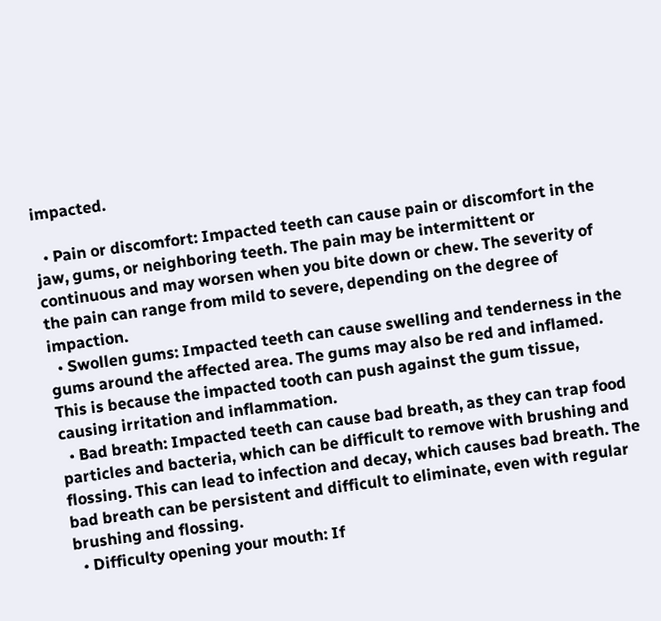impacted.

  • Pain or discomfort: Impacted teeth can cause pain or discomfort in the jaw, gums, or neighboring teeth. The pain may be intermittent or continuous and may worsen when you bite down or chew. The severity of the pain can range from mild to severe, depending on the degree of impaction.
  • Swollen gums: Impacted teeth can cause swelling and tenderness in the gums around the affected area. The gums may also be red and inflamed. This is because the impacted tooth can push against the gum tissue, causing irritation and inflammation.
  • Bad breath: Impacted teeth can cause bad breath, as they can trap food particles and bacteria, which can be difficult to remove with brushing and flossing. This can lead to infection and decay, which causes bad breath. The bad breath can be persistent and difficult to eliminate, even with regular brushing and flossing.
  • Difficulty opening your mouth: If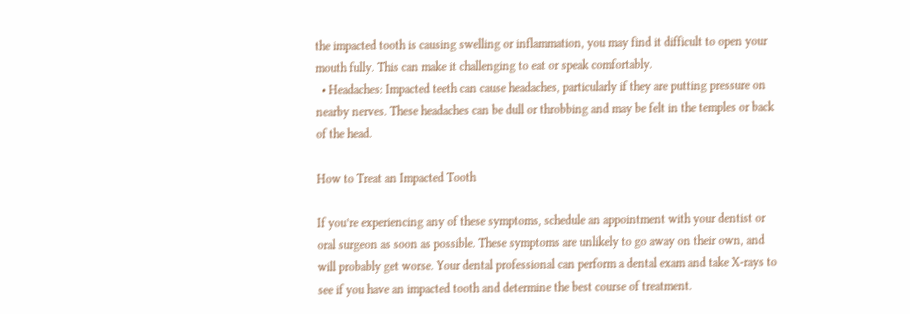the impacted tooth is causing swelling or inflammation, you may find it difficult to open your mouth fully. This can make it challenging to eat or speak comfortably.
  • Headaches: Impacted teeth can cause headaches, particularly if they are putting pressure on nearby nerves. These headaches can be dull or throbbing and may be felt in the temples or back of the head.

How to Treat an Impacted Tooth

If you’re experiencing any of these symptoms, schedule an appointment with your dentist or oral surgeon as soon as possible. These symptoms are unlikely to go away on their own, and will probably get worse. Your dental professional can perform a dental exam and take X-rays to see if you have an impacted tooth and determine the best course of treatment.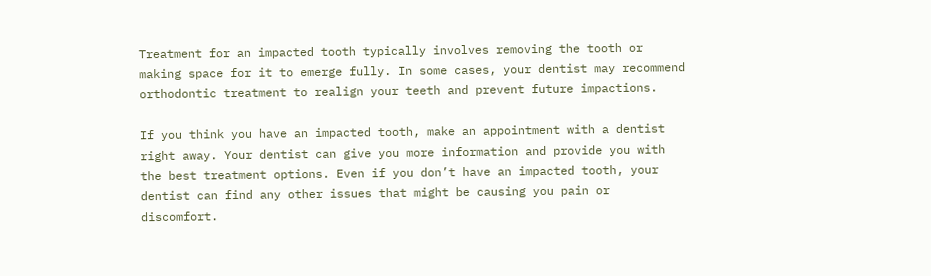Treatment for an impacted tooth typically involves removing the tooth or making space for it to emerge fully. In some cases, your dentist may recommend orthodontic treatment to realign your teeth and prevent future impactions.

If you think you have an impacted tooth, make an appointment with a dentist right away. Your dentist can give you more information and provide you with the best treatment options. Even if you don’t have an impacted tooth, your dentist can find any other issues that might be causing you pain or discomfort.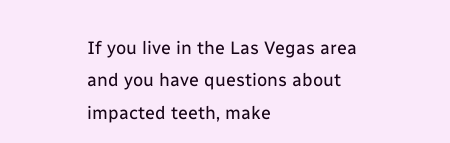If you live in the Las Vegas area and you have questions about impacted teeth, make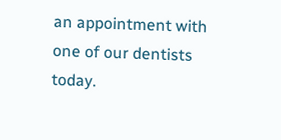an appointment with one of our dentists today.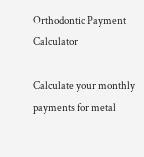Orthodontic Payment Calculator

Calculate your monthly payments for metal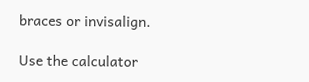braces or invisalign.

Use the calculator